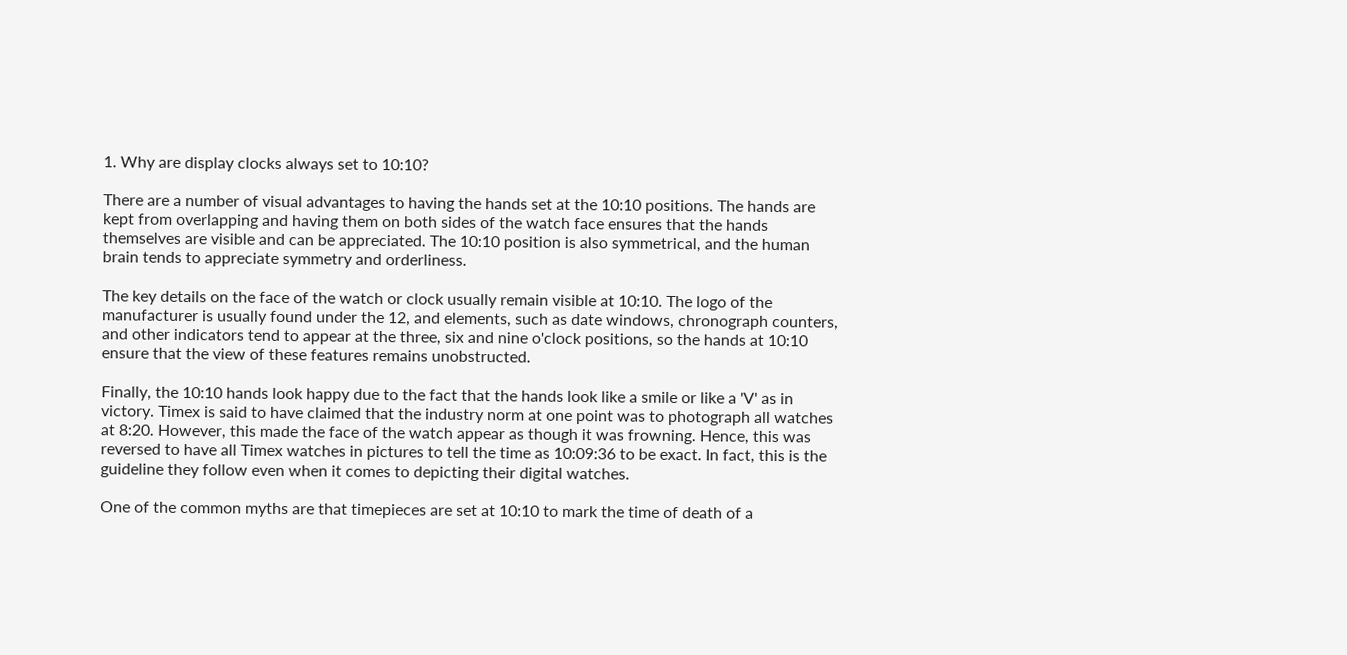1. Why are display clocks always set to 10:10?

There are a number of visual advantages to having the hands set at the 10:10 positions. The hands are kept from overlapping and having them on both sides of the watch face ensures that the hands themselves are visible and can be appreciated. The 10:10 position is also symmetrical, and the human brain tends to appreciate symmetry and orderliness.

The key details on the face of the watch or clock usually remain visible at 10:10. The logo of the manufacturer is usually found under the 12, and elements, such as date windows, chronograph counters, and other indicators tend to appear at the three, six and nine o'clock positions, so the hands at 10:10 ensure that the view of these features remains unobstructed.

Finally, the 10:10 hands look happy due to the fact that the hands look like a smile or like a 'V' as in victory. Timex is said to have claimed that the industry norm at one point was to photograph all watches at 8:20. However, this made the face of the watch appear as though it was frowning. Hence, this was reversed to have all Timex watches in pictures to tell the time as 10:09:36 to be exact. In fact, this is the guideline they follow even when it comes to depicting their digital watches.

One of the common myths are that timepieces are set at 10:10 to mark the time of death of a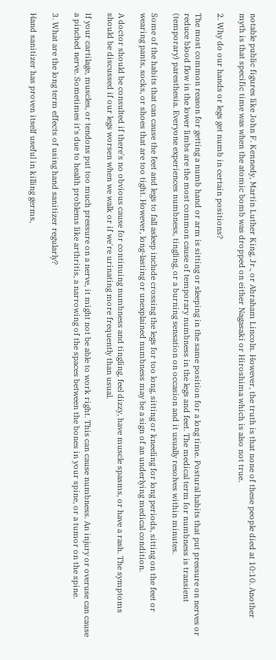notable public figures like John F. Kennedy, Martin Luther King, Jr., or Abraham Lincoln. However, the truth is that none of these people died at 10:10. Another myth is that specific time was when the atomic bomb was dropped on either Nagasaki or Hiroshima which is also not true.

2. Why do our hands or legs get numb in certain positions?

The most common reason for getting a numb hand or arm is sitting or sleeping in the same position for a long time. Postural habits that put pressure on nerves or reduce blood flow in the lower limbs are the most common cause of temporary numbness in the legs and feet. The medical term for numbness is transient (temporary) paresthesia. Everyone experiences numbness, tingling, or a burning sensation on occasion and it usually resolves within minutes.

Some of the habits that can cause the feet and legs to fall asleep include crossing the legs for too long, sitting or kneeling for long periods, sitting on the feet or wearing pants, socks, or shoes that are too tight. However, long-lasting or unexplained numbness may be a sign of an underlying medical condition.

A doctor should be consulted if there's no obvious cause for continuing numbness and tingling, feel dizzy, have muscle spasms, or have a rash. The symptoms should be discussed if our legs worsen when we walk or if we're urinating more frequently than usual.

If your cartilage, muscles, or tendons put too much pressure on a nerve, it might not be able to work right. This can cause numbness. An injury or overuse can cause a pinched nerve. Sometimes it's due to health problems like arthritis, a narrowing of the spaces between the bones in your spine, or a tumor on the spine.

3. What are the long term effects of using hand sanitizer regularly?

Hand sanitizer has proven itself useful in killing germs,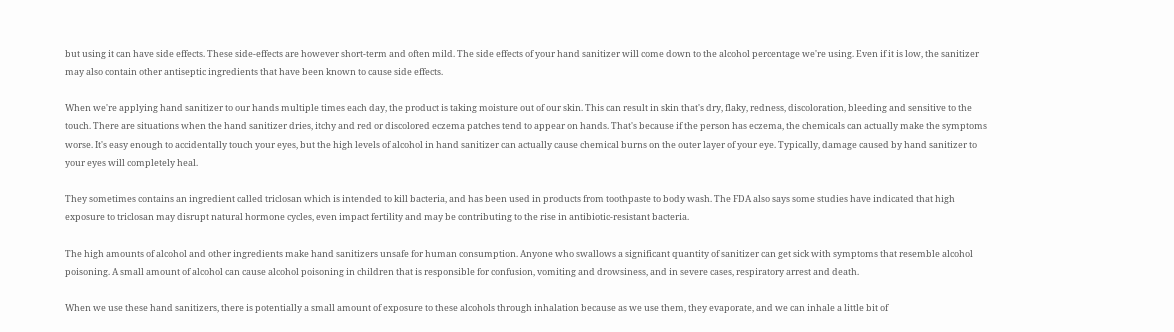but using it can have side effects. These side-effects are however short-term and often mild. The side effects of your hand sanitizer will come down to the alcohol percentage we're using. Even if it is low, the sanitizer may also contain other antiseptic ingredients that have been known to cause side effects.

When we're applying hand sanitizer to our hands multiple times each day, the product is taking moisture out of our skin. This can result in skin that's dry, flaky, redness, discoloration, bleeding and sensitive to the touch. There are situations when the hand sanitizer dries, itchy and red or discolored eczema patches tend to appear on hands. That's because if the person has eczema, the chemicals can actually make the symptoms worse. It's easy enough to accidentally touch your eyes, but the high levels of alcohol in hand sanitizer can actually cause chemical burns on the outer layer of your eye. Typically, damage caused by hand sanitizer to your eyes will completely heal.

They sometimes contains an ingredient called triclosan which is intended to kill bacteria, and has been used in products from toothpaste to body wash. The FDA also says some studies have indicated that high exposure to triclosan may disrupt natural hormone cycles, even impact fertility and may be contributing to the rise in antibiotic-resistant bacteria.

The high amounts of alcohol and other ingredients make hand sanitizers unsafe for human consumption. Anyone who swallows a significant quantity of sanitizer can get sick with symptoms that resemble alcohol poisoning. A small amount of alcohol can cause alcohol poisoning in children that is responsible for confusion, vomiting and drowsiness, and in severe cases, respiratory arrest and death.

When we use these hand sanitizers, there is potentially a small amount of exposure to these alcohols through inhalation because as we use them, they evaporate, and we can inhale a little bit of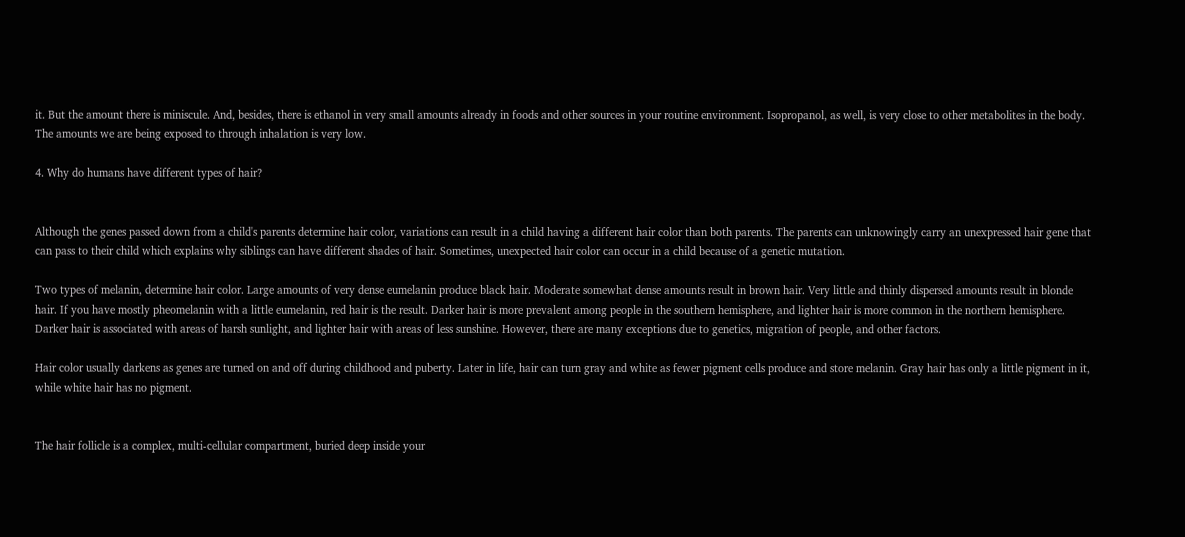it. But the amount there is miniscule. And, besides, there is ethanol in very small amounts already in foods and other sources in your routine environment. Isopropanol, as well, is very close to other metabolites in the body. The amounts we are being exposed to through inhalation is very low.

4. Why do humans have different types of hair?


Although the genes passed down from a child's parents determine hair color, variations can result in a child having a different hair color than both parents. The parents can unknowingly carry an unexpressed hair gene that can pass to their child which explains why siblings can have different shades of hair. Sometimes, unexpected hair color can occur in a child because of a genetic mutation.

Two types of melanin, determine hair color. Large amounts of very dense eumelanin produce black hair. Moderate somewhat dense amounts result in brown hair. Very little and thinly dispersed amounts result in blonde hair. If you have mostly pheomelanin with a little eumelanin, red hair is the result. Darker hair is more prevalent among people in the southern hemisphere, and lighter hair is more common in the northern hemisphere. Darker hair is associated with areas of harsh sunlight, and lighter hair with areas of less sunshine. However, there are many exceptions due to genetics, migration of people, and other factors.

Hair color usually darkens as genes are turned on and off during childhood and puberty. Later in life, hair can turn gray and white as fewer pigment cells produce and store melanin. Gray hair has only a little pigment in it, while white hair has no pigment.


The hair follicle is a complex, multi-cellular compartment, buried deep inside your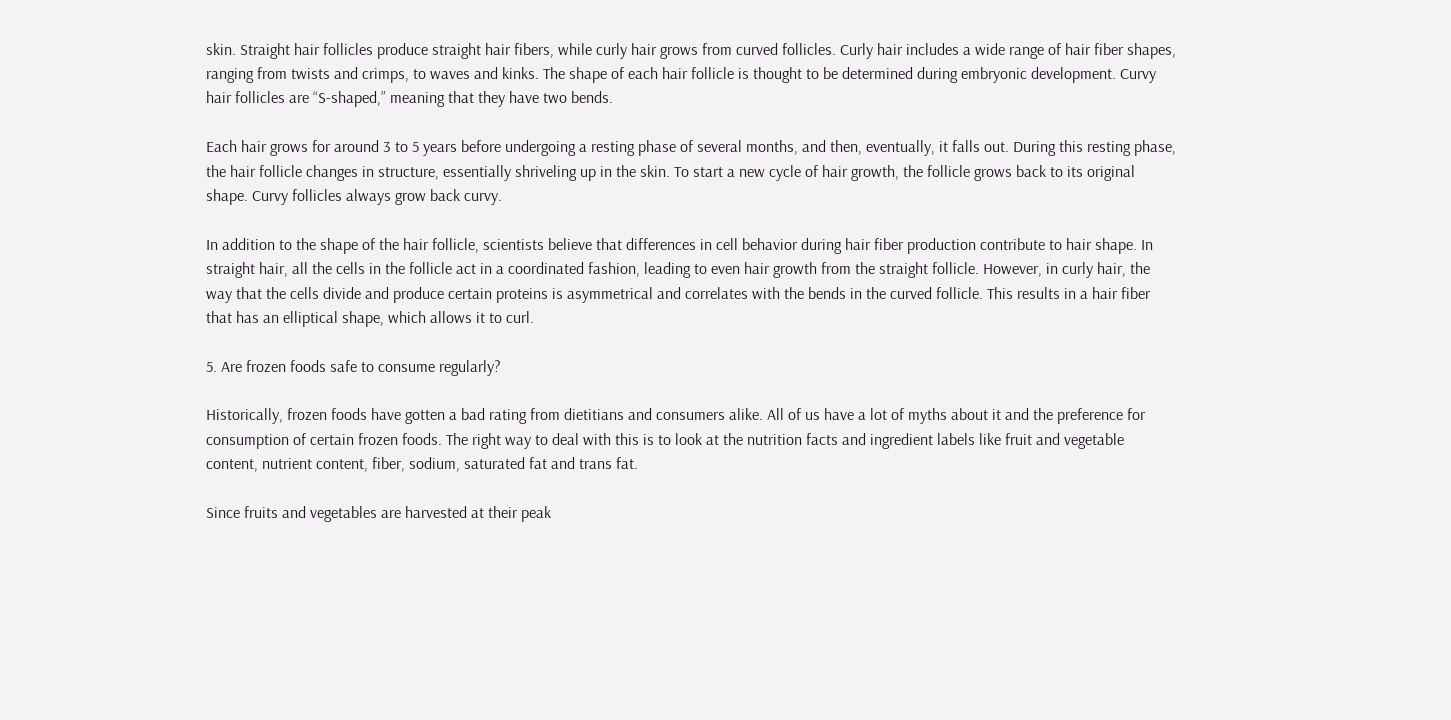skin. Straight hair follicles produce straight hair fibers, while curly hair grows from curved follicles. Curly hair includes a wide range of hair fiber shapes, ranging from twists and crimps, to waves and kinks. The shape of each hair follicle is thought to be determined during embryonic development. Curvy hair follicles are “S-shaped,” meaning that they have two bends.

Each hair grows for around 3 to 5 years before undergoing a resting phase of several months, and then, eventually, it falls out. During this resting phase, the hair follicle changes in structure, essentially shriveling up in the skin. To start a new cycle of hair growth, the follicle grows back to its original shape. Curvy follicles always grow back curvy.

In addition to the shape of the hair follicle, scientists believe that differences in cell behavior during hair fiber production contribute to hair shape. In straight hair, all the cells in the follicle act in a coordinated fashion, leading to even hair growth from the straight follicle. However, in curly hair, the way that the cells divide and produce certain proteins is asymmetrical and correlates with the bends in the curved follicle. This results in a hair fiber that has an elliptical shape, which allows it to curl.

5. Are frozen foods safe to consume regularly?

Historically, frozen foods have gotten a bad rating from dietitians and consumers alike. All of us have a lot of myths about it and the preference for consumption of certain frozen foods. The right way to deal with this is to look at the nutrition facts and ingredient labels like fruit and vegetable content, nutrient content, fiber, sodium, saturated fat and trans fat.

Since fruits and vegetables are harvested at their peak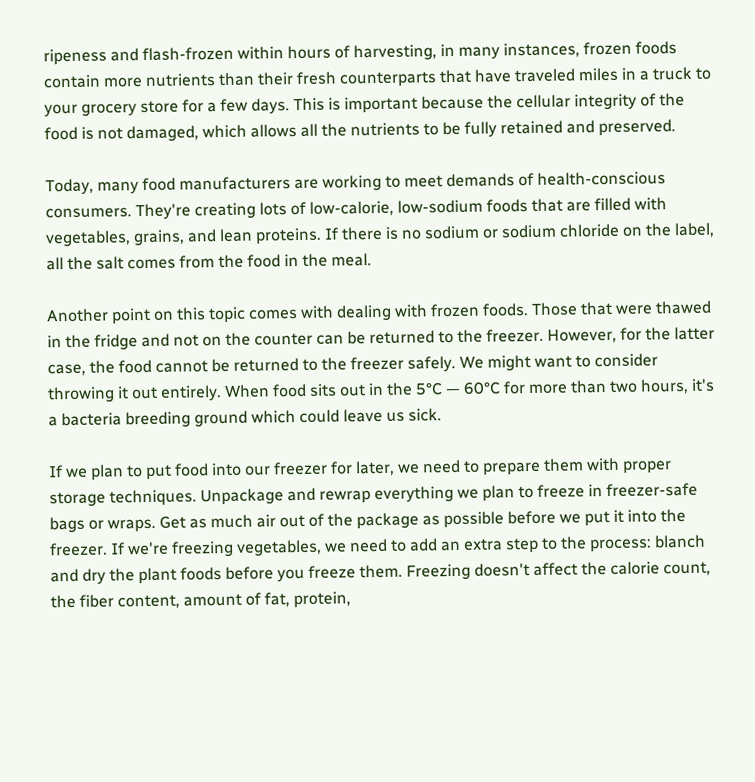ripeness and flash-frozen within hours of harvesting, in many instances, frozen foods contain more nutrients than their fresh counterparts that have traveled miles in a truck to your grocery store for a few days. This is important because the cellular integrity of the food is not damaged, which allows all the nutrients to be fully retained and preserved.

Today, many food manufacturers are working to meet demands of health-conscious consumers. They're creating lots of low-calorie, low-sodium foods that are filled with vegetables, grains, and lean proteins. If there is no sodium or sodium chloride on the label, all the salt comes from the food in the meal.

Another point on this topic comes with dealing with frozen foods. Those that were thawed in the fridge and not on the counter can be returned to the freezer. However, for the latter case, the food cannot be returned to the freezer safely. We might want to consider throwing it out entirely. When food sits out in the 5°C — 60°C for more than two hours, it's a bacteria breeding ground which could leave us sick.

If we plan to put food into our freezer for later, we need to prepare them with proper storage techniques. Unpackage and rewrap everything we plan to freeze in freezer-safe bags or wraps. Get as much air out of the package as possible before we put it into the freezer. If we're freezing vegetables, we need to add an extra step to the process: blanch and dry the plant foods before you freeze them. Freezing doesn't affect the calorie count, the fiber content, amount of fat, protein,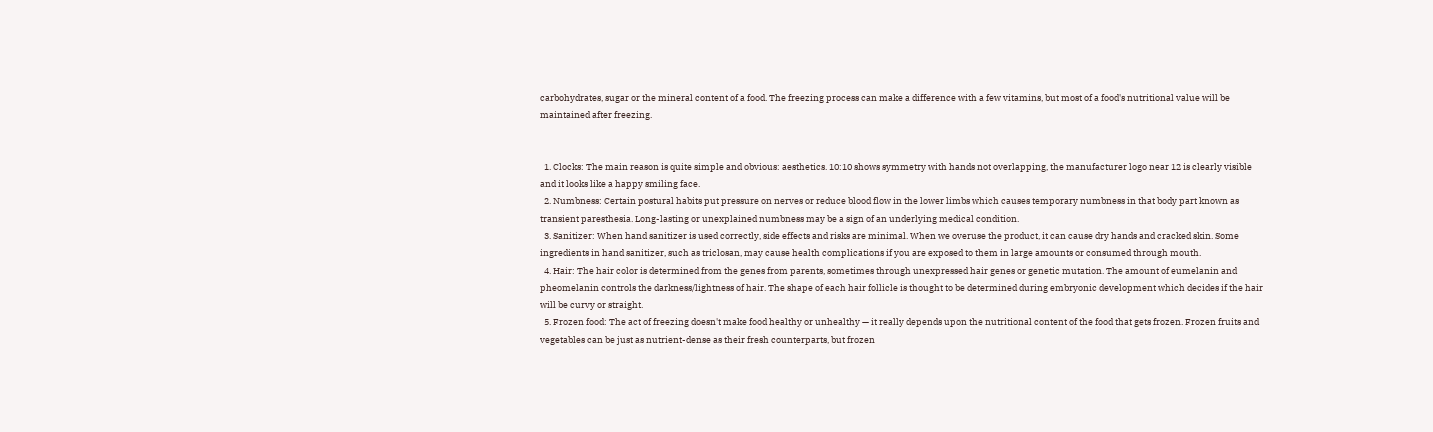carbohydrates, sugar or the mineral content of a food. The freezing process can make a difference with a few vitamins, but most of a food's nutritional value will be maintained after freezing.


  1. Clocks: The main reason is quite simple and obvious: aesthetics. 10:10 shows symmetry with hands not overlapping, the manufacturer logo near 12 is clearly visible and it looks like a happy smiling face.
  2. Numbness: Certain postural habits put pressure on nerves or reduce blood flow in the lower limbs which causes temporary numbness in that body part known as transient paresthesia. Long-lasting or unexplained numbness may be a sign of an underlying medical condition.
  3. Sanitizer: When hand sanitizer is used correctly, side effects and risks are minimal. When we overuse the product, it can cause dry hands and cracked skin. Some ingredients in hand sanitizer, such as triclosan, may cause health complications if you are exposed to them in large amounts or consumed through mouth.
  4. Hair: The hair color is determined from the genes from parents, sometimes through unexpressed hair genes or genetic mutation. The amount of eumelanin and pheomelanin controls the darkness/lightness of hair. The shape of each hair follicle is thought to be determined during embryonic development which decides if the hair will be curvy or straight.
  5. Frozen food: The act of freezing doesn't make food healthy or unhealthy — it really depends upon the nutritional content of the food that gets frozen. Frozen fruits and vegetables can be just as nutrient-dense as their fresh counterparts, but frozen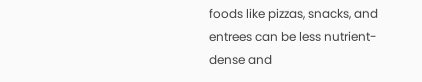foods like pizzas, snacks, and entrees can be less nutrient-dense and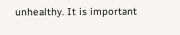unhealthy. It is important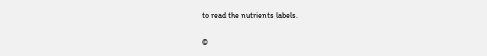to read the nutrients labels.

©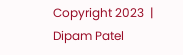Copyright 2023  |  Dipam Patel